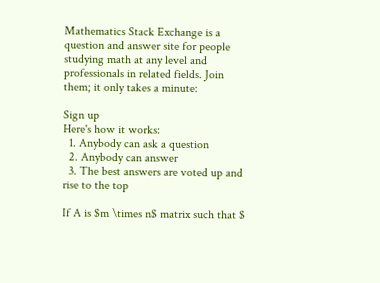Mathematics Stack Exchange is a question and answer site for people studying math at any level and professionals in related fields. Join them; it only takes a minute:

Sign up
Here's how it works:
  1. Anybody can ask a question
  2. Anybody can answer
  3. The best answers are voted up and rise to the top

If A is $m \times n$ matrix such that $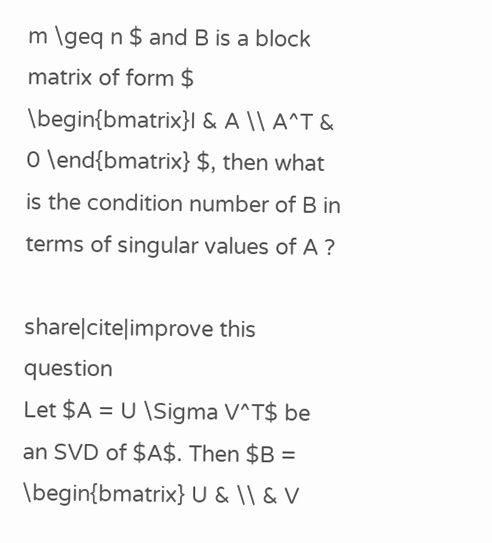m \geq n $ and B is a block matrix of form $ \begin{bmatrix}I & A \\ A^T & 0 \end{bmatrix} $, then what is the condition number of B in terms of singular values of A ?

share|cite|improve this question
Let $A = U \Sigma V^T$ be an SVD of $A$. Then $B = \begin{bmatrix} U & \\ & V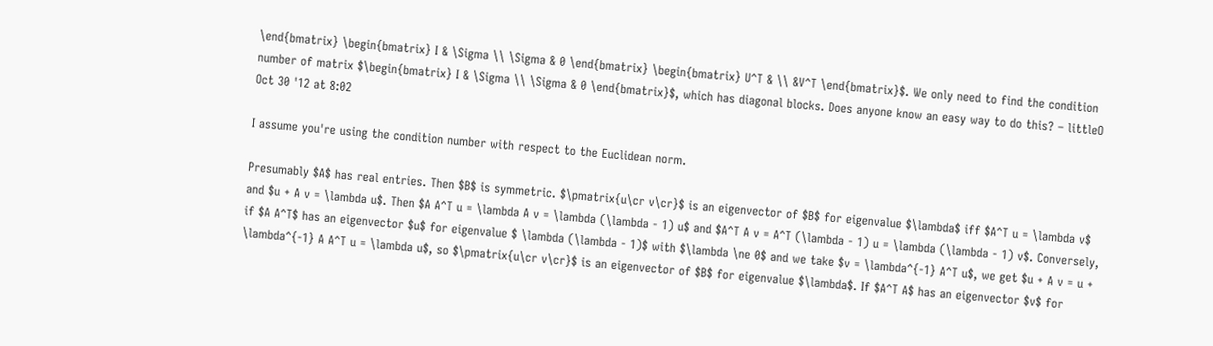\end{bmatrix} \begin{bmatrix} I & \Sigma \\ \Sigma & 0 \end{bmatrix} \begin{bmatrix} U^T & \\ &V^T \end{bmatrix}$. We only need to find the condition number of matrix $\begin{bmatrix} I & \Sigma \\ \Sigma & 0 \end{bmatrix}$, which has diagonal blocks. Does anyone know an easy way to do this? – littleO Oct 30 '12 at 8:02

I assume you're using the condition number with respect to the Euclidean norm.

Presumably $A$ has real entries. Then $B$ is symmetric. $\pmatrix{u\cr v\cr}$ is an eigenvector of $B$ for eigenvalue $\lambda$ iff $A^T u = \lambda v$ and $u + A v = \lambda u$. Then $A A^T u = \lambda A v = \lambda (\lambda - 1) u$ and $A^T A v = A^T (\lambda - 1) u = \lambda (\lambda - 1) v$. Conversely, if $A A^T$ has an eigenvector $u$ for eigenvalue $ \lambda (\lambda - 1)$ with $\lambda \ne 0$ and we take $v = \lambda^{-1} A^T u$, we get $u + A v = u + \lambda^{-1} A A^T u = \lambda u$, so $\pmatrix{u\cr v\cr}$ is an eigenvector of $B$ for eigenvalue $\lambda$. If $A^T A$ has an eigenvector $v$ for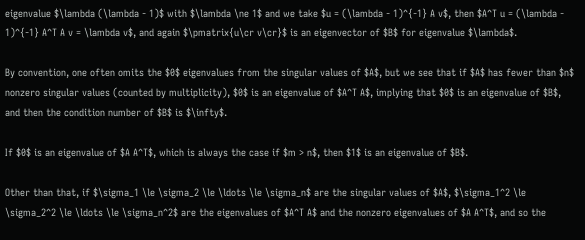eigenvalue $\lambda (\lambda - 1)$ with $\lambda \ne 1$ and we take $u = (\lambda - 1)^{-1} A v$, then $A^T u = (\lambda - 1)^{-1} A^T A v = \lambda v$, and again $\pmatrix{u\cr v\cr}$ is an eigenvector of $B$ for eigenvalue $\lambda$.

By convention, one often omits the $0$ eigenvalues from the singular values of $A$, but we see that if $A$ has fewer than $n$ nonzero singular values (counted by multiplicity), $0$ is an eigenvalue of $A^T A$, implying that $0$ is an eigenvalue of $B$, and then the condition number of $B$ is $\infty$.

If $0$ is an eigenvalue of $A A^T$, which is always the case if $m > n$, then $1$ is an eigenvalue of $B$.

Other than that, if $\sigma_1 \le \sigma_2 \le \ldots \le \sigma_n$ are the singular values of $A$, $\sigma_1^2 \le \sigma_2^2 \le \ldots \le \sigma_n^2$ are the eigenvalues of $A^T A$ and the nonzero eigenvalues of $A A^T$, and so the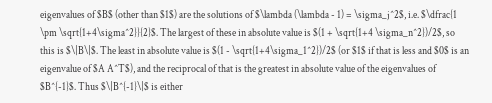eigenvalues of $B$ (other than $1$) are the solutions of $\lambda (\lambda - 1) = \sigma_j^2$, i.e. $\dfrac{1 \pm \sqrt{1+4\sigma^2}}{2}$. The largest of these in absolute value is $(1 + \sqrt{1+4 \sigma_n^2})/2$, so this is $\|B\|$. The least in absolute value is $(1 - \sqrt{1+4\sigma_1^2})/2$ (or $1$ if that is less and $0$ is an eigenvalue of $A A^T$), and the reciprocal of that is the greatest in absolute value of the eigenvalues of $B^{-1}$. Thus $\|B^{-1}\|$ is either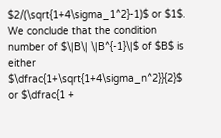$2/(\sqrt{1+4\sigma_1^2}-1)$ or $1$. We conclude that the condition number of $\|B\| \|B^{-1}\|$ of $B$ is either $\dfrac{1+\sqrt{1+4\sigma_n^2}}{2}$ or $\dfrac{1 +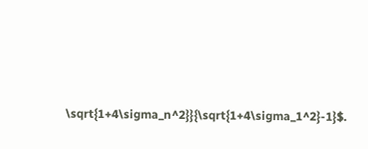\sqrt{1+4\sigma_n^2}}{\sqrt{1+4\sigma_1^2}-1}$.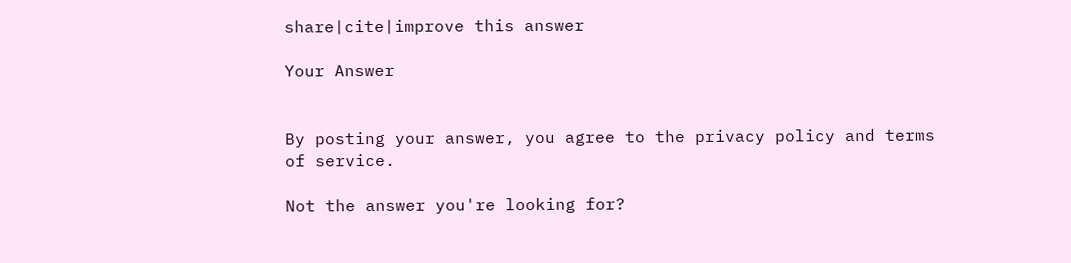share|cite|improve this answer

Your Answer


By posting your answer, you agree to the privacy policy and terms of service.

Not the answer you're looking for?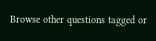Browse other questions tagged or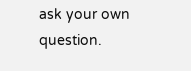ask your own question.